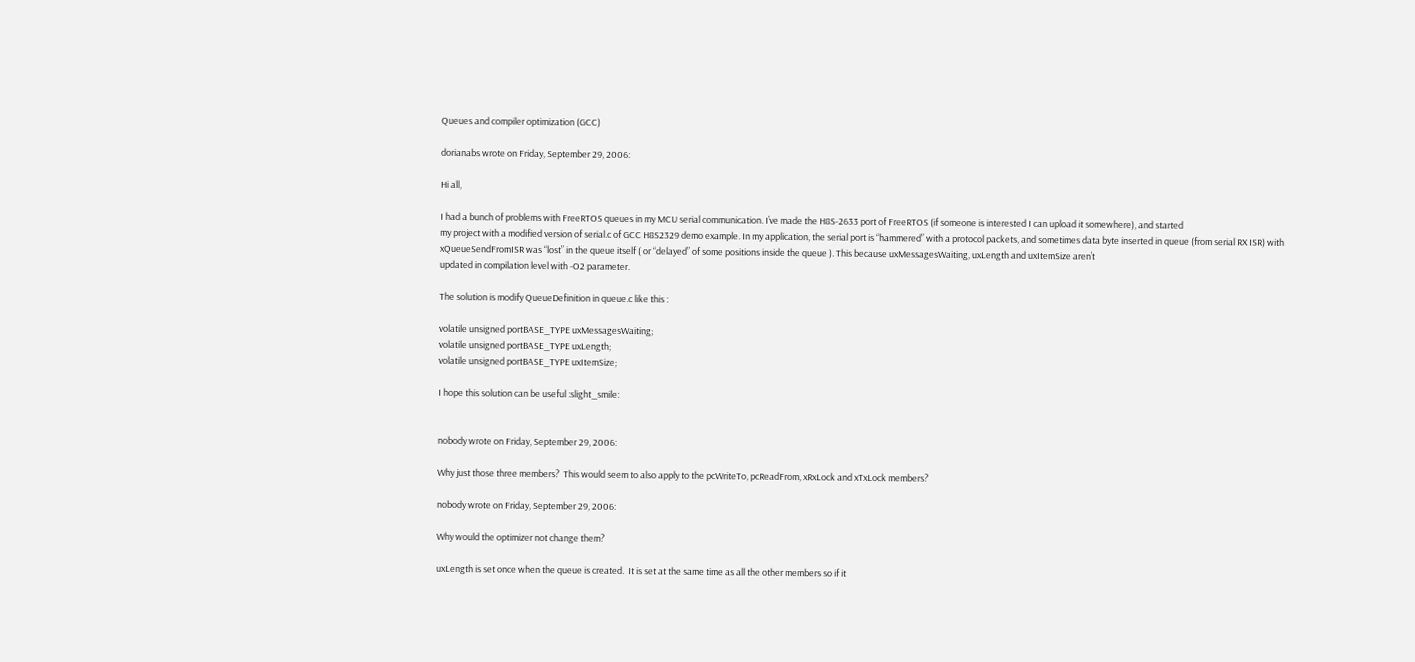Queues and compiler optimization (GCC)

dorianabs wrote on Friday, September 29, 2006:

Hi all,

I had a bunch of problems with FreeRTOS queues in my MCU serial communication. I’ve made the H8S-2633 port of FreeRTOS (if someone is interested I can upload it somewhere), and started
my project with a modified version of serial.c of GCC H8S2329 demo example. In my application, the serial port is “hammered” with a protocol packets, and sometimes data byte inserted in queue (from serial RX ISR) with xQueueSendFromISR was “lost” in the queue itself ( or “delayed” of some positions inside the queue ). This because uxMessagesWaiting, uxLength and uxItemSize aren’t
updated in compilation level with -O2 parameter.

The solution is modify QueueDefinition in queue.c like this :

volatile unsigned portBASE_TYPE uxMessagesWaiting;
volatile unsigned portBASE_TYPE uxLength;
volatile unsigned portBASE_TYPE uxItemSize;

I hope this solution can be useful :slight_smile:


nobody wrote on Friday, September 29, 2006:

Why just those three members?  This would seem to also apply to the pcWriteTo, pcReadFrom, xRxLock and xTxLock members?

nobody wrote on Friday, September 29, 2006:

Why would the optimizer not change them?

uxLength is set once when the queue is created.  It is set at the same time as all the other members so if it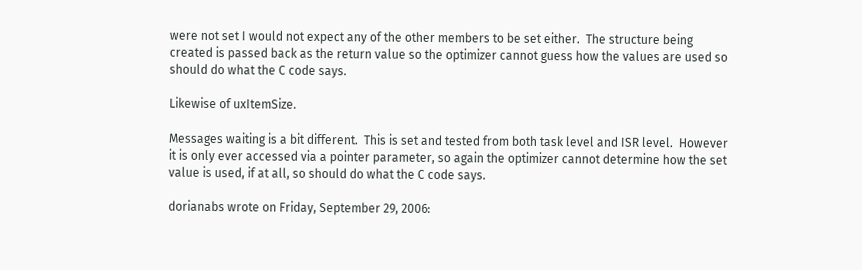were not set I would not expect any of the other members to be set either.  The structure being created is passed back as the return value so the optimizer cannot guess how the values are used so should do what the C code says.

Likewise of uxItemSize.

Messages waiting is a bit different.  This is set and tested from both task level and ISR level.  However it is only ever accessed via a pointer parameter, so again the optimizer cannot determine how the set value is used, if at all, so should do what the C code says.

dorianabs wrote on Friday, September 29, 2006: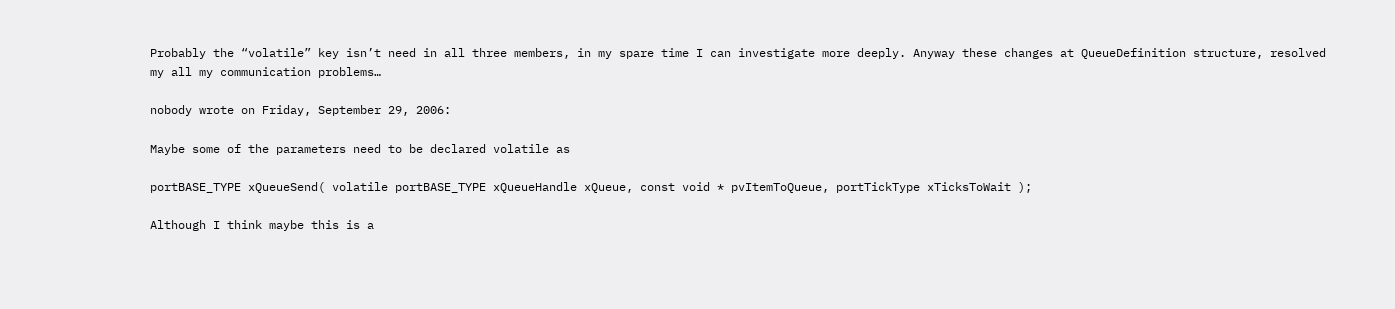Probably the “volatile” key isn’t need in all three members, in my spare time I can investigate more deeply. Anyway these changes at QueueDefinition structure, resolved my all my communication problems…

nobody wrote on Friday, September 29, 2006:

Maybe some of the parameters need to be declared volatile as

portBASE_TYPE xQueueSend( volatile portBASE_TYPE xQueueHandle xQueue, const void * pvItemToQueue, portTickType xTicksToWait );

Although I think maybe this is a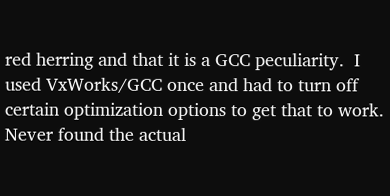red herring and that it is a GCC peculiarity.  I used VxWorks/GCC once and had to turn off certain optimization options to get that to work.  Never found the actual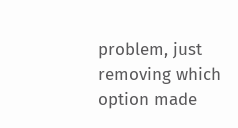problem, just removing which option made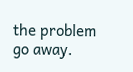the problem go away.